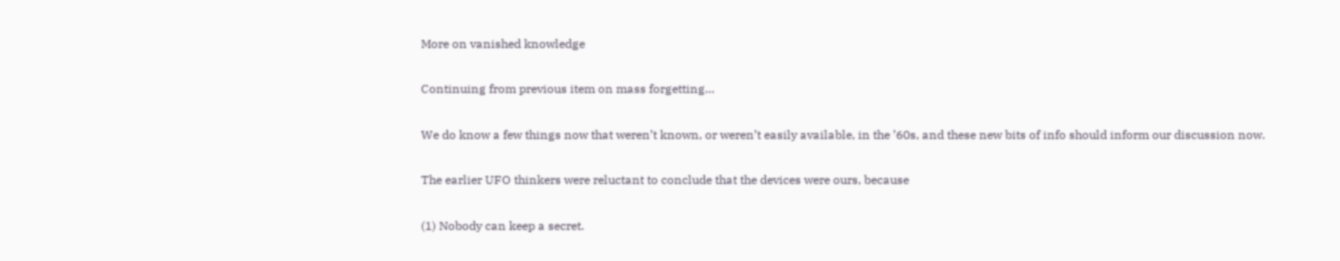More on vanished knowledge

Continuing from previous item on mass forgetting…

We do know a few things now that weren’t known, or weren’t easily available, in the ’60s, and these new bits of info should inform our discussion now.

The earlier UFO thinkers were reluctant to conclude that the devices were ours, because

(1) Nobody can keep a secret.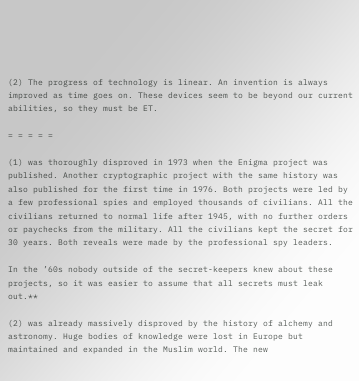(2) The progress of technology is linear. An invention is always improved as time goes on. These devices seem to be beyond our current abilities, so they must be ET.

= = = = =

(1) was thoroughly disproved in 1973 when the Enigma project was published. Another cryptographic project with the same history was also published for the first time in 1976. Both projects were led by a few professional spies and employed thousands of civilians. All the civilians returned to normal life after 1945, with no further orders or paychecks from the military. All the civilians kept the secret for 30 years. Both reveals were made by the professional spy leaders.

In the ’60s nobody outside of the secret-keepers knew about these projects, so it was easier to assume that all secrets must leak out.**

(2) was already massively disproved by the history of alchemy and astronomy. Huge bodies of knowledge were lost in Europe but maintained and expanded in the Muslim world. The new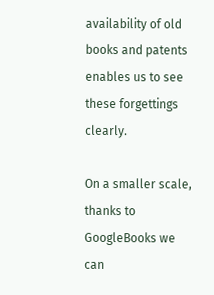availability of old books and patents enables us to see these forgettings clearly.

On a smaller scale, thanks to GoogleBooks we can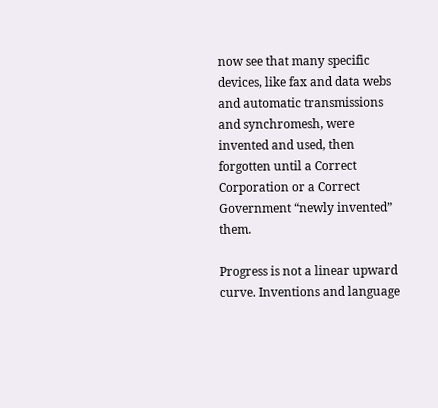now see that many specific devices, like fax and data webs and automatic transmissions and synchromesh, were invented and used, then forgotten until a Correct Corporation or a Correct Government “newly invented” them.

Progress is not a linear upward curve. Inventions and language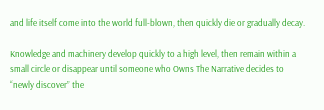and life itself come into the world full-blown, then quickly die or gradually decay.

Knowledge and machinery develop quickly to a high level, then remain within a small circle or disappear until someone who Owns The Narrative decides to “newly discover” the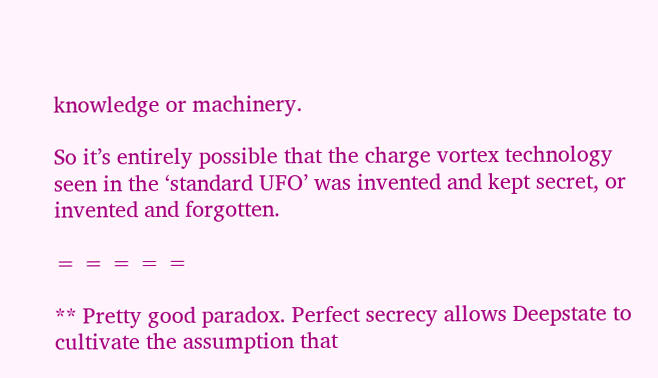knowledge or machinery.

So it’s entirely possible that the charge vortex technology seen in the ‘standard UFO’ was invented and kept secret, or invented and forgotten.

= = = = =

** Pretty good paradox. Perfect secrecy allows Deepstate to cultivate the assumption that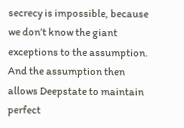secrecy is impossible, because we don’t know the giant exceptions to the assumption. And the assumption then allows Deepstate to maintain perfect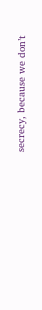secrecy, because we don’t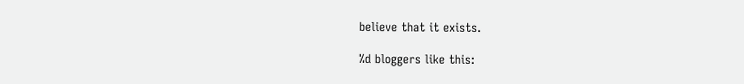believe that it exists.

%d bloggers like this: